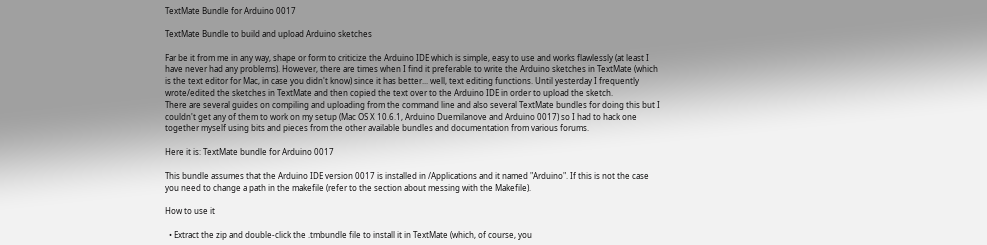TextMate Bundle for Arduino 0017

TextMate Bundle to build and upload Arduino sketches

Far be it from me in any way, shape or form to criticize the Arduino IDE which is simple, easy to use and works flawlessly (at least I have never had any problems). However, there are times when I find it preferable to write the Arduino sketches in TextMate (which is the text editor for Mac, in case you didn't know) since it has better... well, text editing functions. Until yesterday I frequently wrote/edited the sketches in TextMate and then copied the text over to the Arduino IDE in order to upload the sketch.
There are several guides on compiling and uploading from the command line and also several TextMate bundles for doing this but I couldn't get any of them to work on my setup (Mac OS X 10.6.1, Arduino Duemilanove and Arduino 0017) so I had to hack one together myself using bits and pieces from the other available bundles and documentation from various forums.

Here it is: TextMate bundle for Arduino 0017

This bundle assumes that the Arduino IDE version 0017 is installed in /Applications and it named "Arduino". If this is not the case you need to change a path in the makefile (refer to the section about messing with the Makefile).

How to use it

  • Extract the zip and double-click the .tmbundle file to install it in TextMate (which, of course, you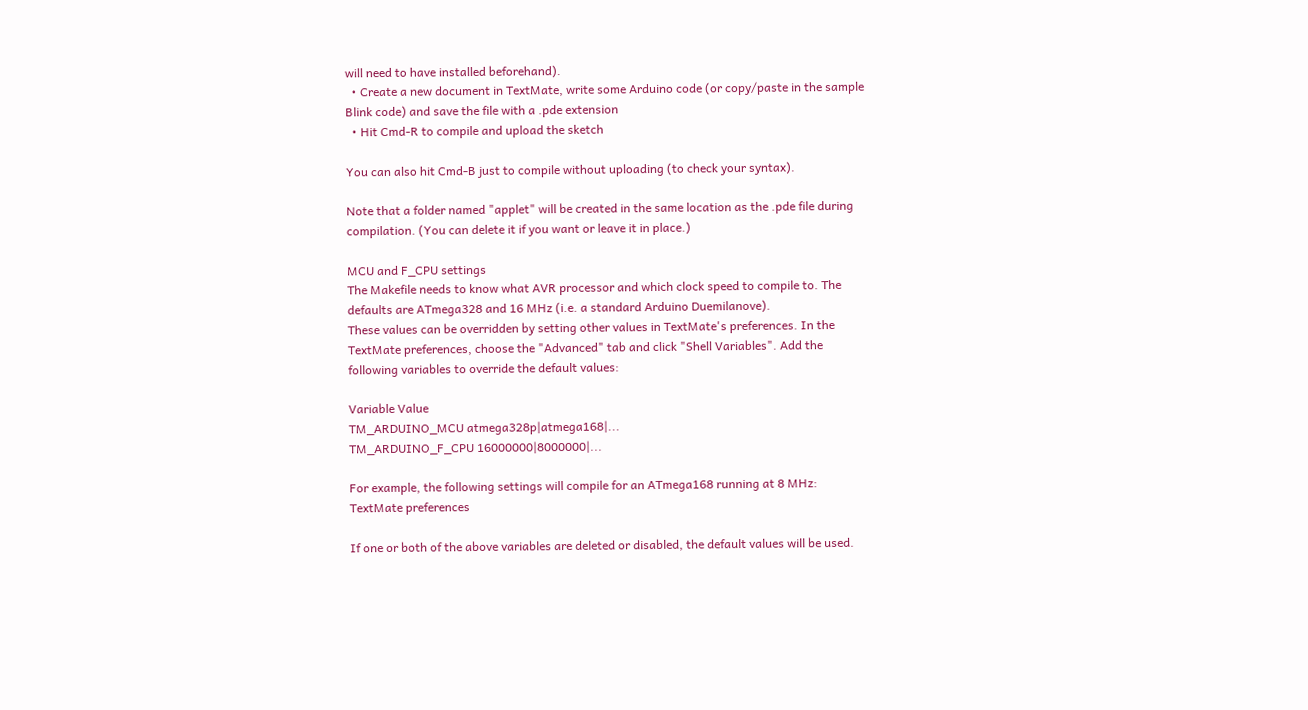will need to have installed beforehand).
  • Create a new document in TextMate, write some Arduino code (or copy/paste in the sample Blink code) and save the file with a .pde extension
  • Hit Cmd-R to compile and upload the sketch

You can also hit Cmd-B just to compile without uploading (to check your syntax).

Note that a folder named "applet" will be created in the same location as the .pde file during compilation. (You can delete it if you want or leave it in place.)

MCU and F_CPU settings
The Makefile needs to know what AVR processor and which clock speed to compile to. The defaults are ATmega328 and 16 MHz (i.e. a standard Arduino Duemilanove).
These values can be overridden by setting other values in TextMate's preferences. In the TextMate preferences, choose the "Advanced" tab and click "Shell Variables". Add the following variables to override the default values:

Variable Value
TM_ARDUINO_MCU atmega328p|atmega168|...
TM_ARDUINO_F_CPU 16000000|8000000|...

For example, the following settings will compile for an ATmega168 running at 8 MHz:
TextMate preferences

If one or both of the above variables are deleted or disabled, the default values will be used.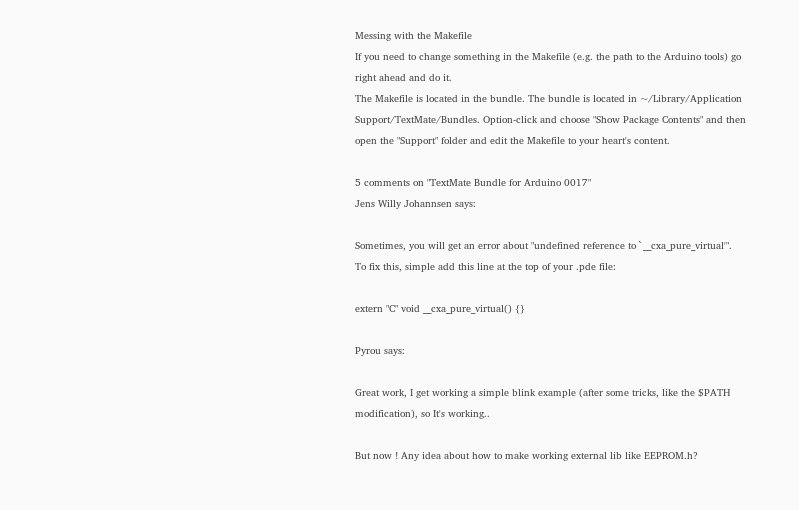Messing with the Makefile
If you need to change something in the Makefile (e.g. the path to the Arduino tools) go right ahead and do it.
The Makefile is located in the bundle. The bundle is located in ~/Library/Application Support/TextMate/Bundles. Option-click and choose "Show Package Contents" and then open the "Support" folder and edit the Makefile to your heart's content.

5 comments on "TextMate Bundle for Arduino 0017"
Jens Willy Johannsen says:

Sometimes, you will get an error about "undefined reference to `__cxa_pure_virtual'".
To fix this, simple add this line at the top of your .pde file:

extern "C" void __cxa_pure_virtual() {}

Pyrou says:

Great work, I get working a simple blink example (after some tricks, like the $PATH modification), so It's working..

But now ! Any idea about how to make working external lib like EEPROM.h?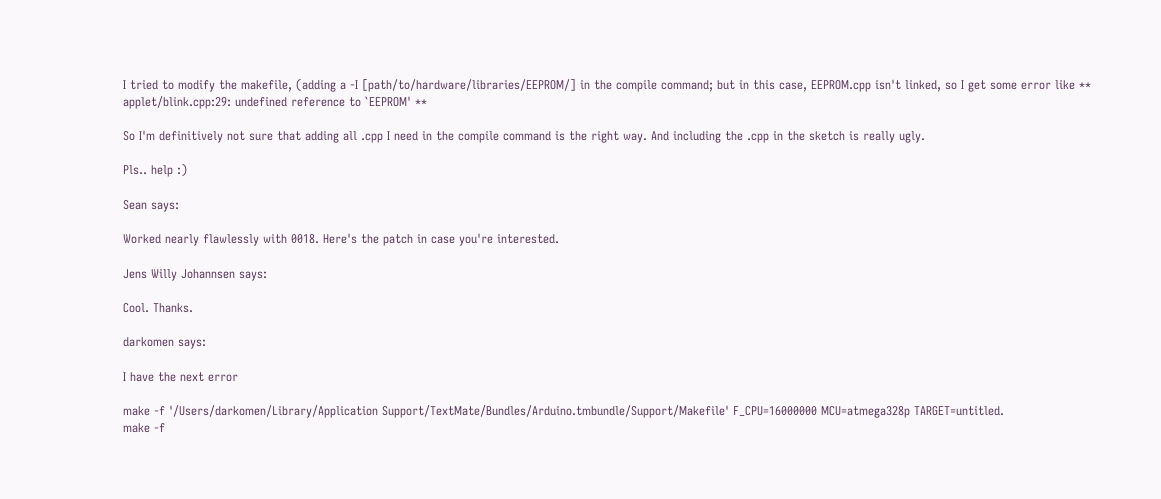I tried to modify the makefile, (adding a -I [path/to/hardware/libraries/EEPROM/] in the compile command; but in this case, EEPROM.cpp isn't linked, so I get some error like ** applet/blink.cpp:29: undefined reference to `EEPROM' **

So I'm definitively not sure that adding all .cpp I need in the compile command is the right way. And including the .cpp in the sketch is really ugly.

Pls.. help :)

Sean says:

Worked nearly flawlessly with 0018. Here's the patch in case you're interested.

Jens Willy Johannsen says:

Cool. Thanks.

darkomen says:

I have the next error

make -f '/Users/darkomen/Library/Application Support/TextMate/Bundles/Arduino.tmbundle/Support/Makefile' F_CPU=16000000 MCU=atmega328p TARGET=untitled.
make -f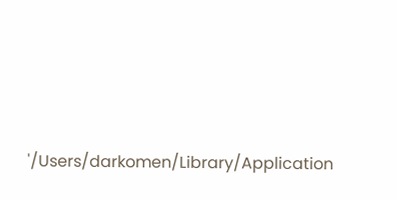'/Users/darkomen/Library/Application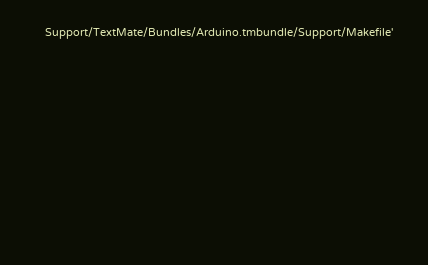Support/TextMate/Bundles/Arduino.tmbundle/Support/Makefile'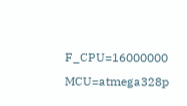F_CPU=16000000 MCU=atmega328p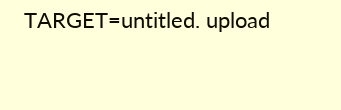TARGET=untitled. upload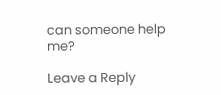can someone help me?

Leave a Reply